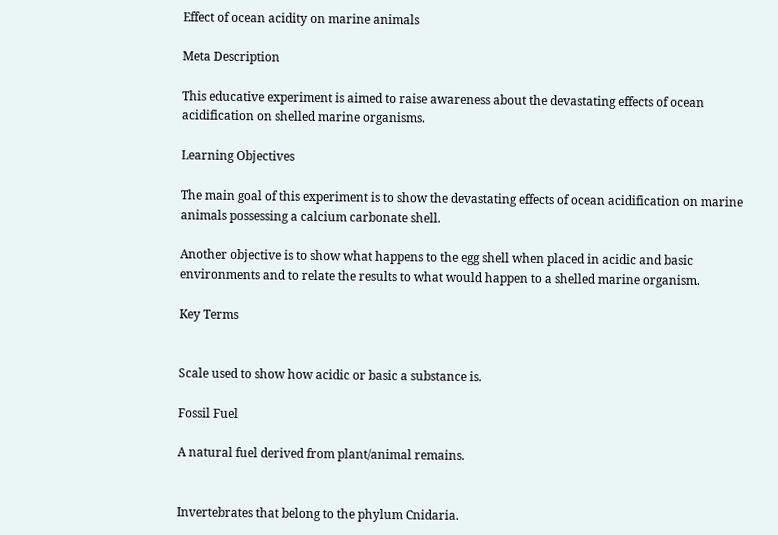Effect of ocean acidity on marine animals

Meta Description

This educative experiment is aimed to raise awareness about the devastating effects of ocean acidification on shelled marine organisms.

Learning Objectives

The main goal of this experiment is to show the devastating effects of ocean acidification on marine animals possessing a calcium carbonate shell.

Another objective is to show what happens to the egg shell when placed in acidic and basic environments and to relate the results to what would happen to a shelled marine organism.

Key Terms


Scale used to show how acidic or basic a substance is.

Fossil Fuel

A natural fuel derived from plant/animal remains.


Invertebrates that belong to the phylum Cnidaria.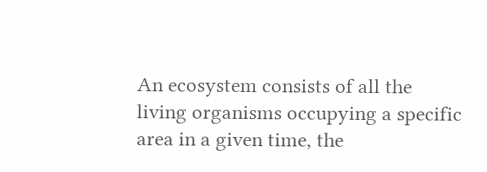An ecosystem consists of all the living organisms occupying a specific area in a given time, the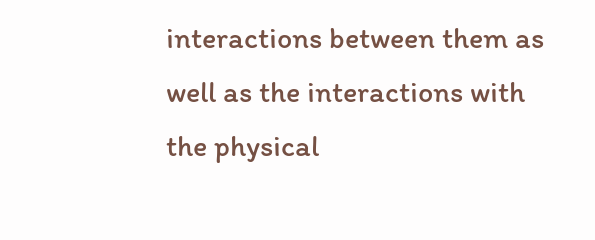interactions between them as well as the interactions with the physical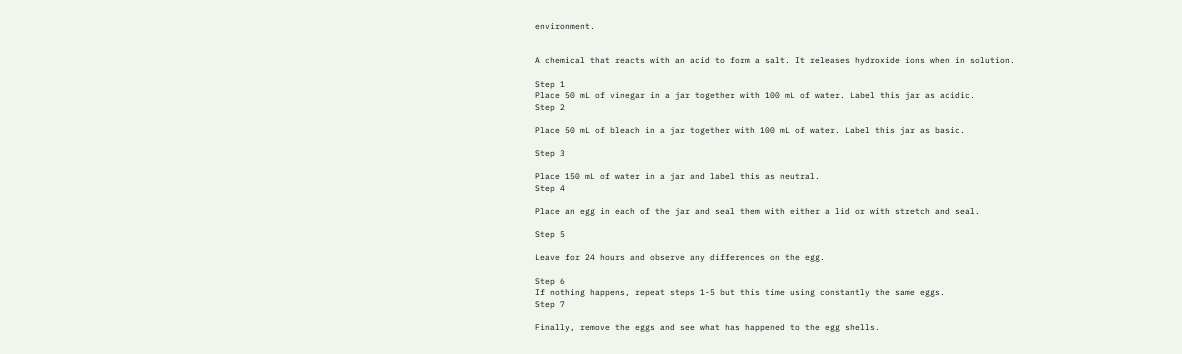environment.


A chemical that reacts with an acid to form a salt. It releases hydroxide ions when in solution.

Step 1
Place 50 mL of vinegar in a jar together with 100 mL of water. Label this jar as acidic.
Step 2

Place 50 mL of bleach in a jar together with 100 mL of water. Label this jar as basic.

Step 3

Place 150 mL of water in a jar and label this as neutral.
Step 4

Place an egg in each of the jar and seal them with either a lid or with stretch and seal.

Step 5

Leave for 24 hours and observe any differences on the egg.

Step 6
If nothing happens, repeat steps 1-5 but this time using constantly the same eggs.
Step 7

Finally, remove the eggs and see what has happened to the egg shells.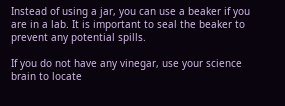Instead of using a jar, you can use a beaker if you are in a lab. It is important to seal the beaker to prevent any potential spills.

If you do not have any vinegar, use your science brain to locate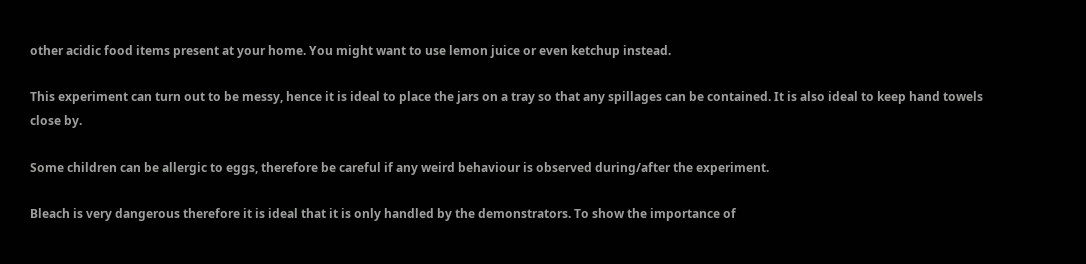other acidic food items present at your home. You might want to use lemon juice or even ketchup instead.

This experiment can turn out to be messy, hence it is ideal to place the jars on a tray so that any spillages can be contained. It is also ideal to keep hand towels close by.

Some children can be allergic to eggs, therefore be careful if any weird behaviour is observed during/after the experiment.

Bleach is very dangerous therefore it is ideal that it is only handled by the demonstrators. To show the importance of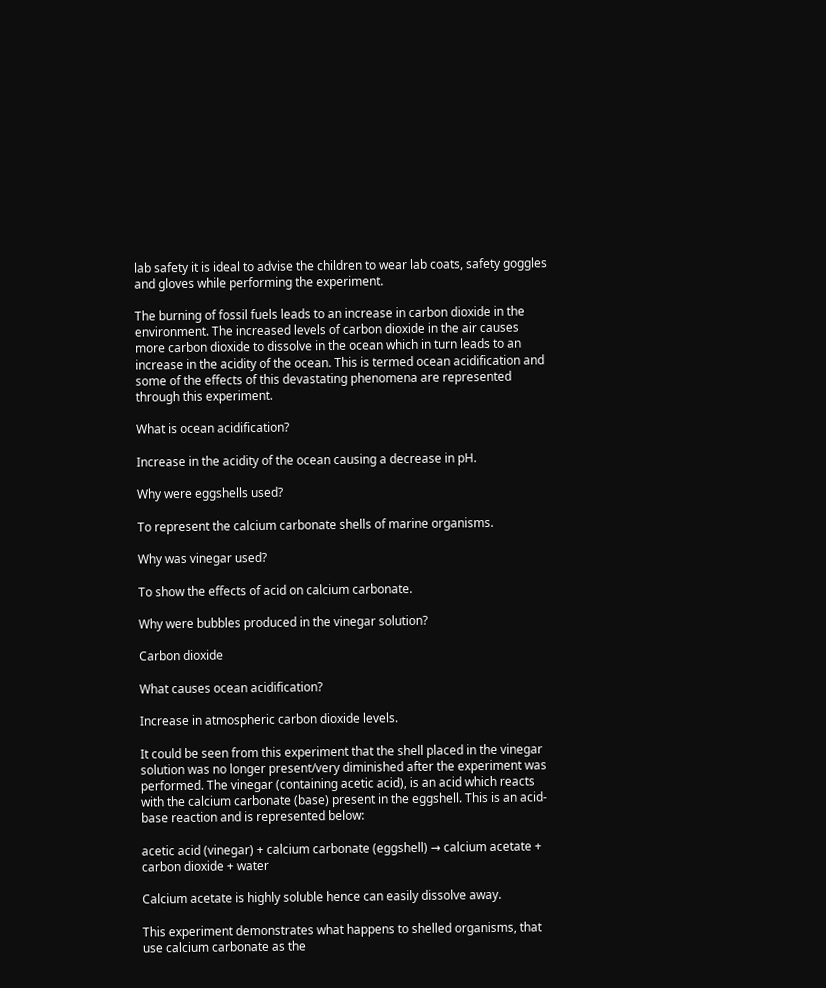lab safety it is ideal to advise the children to wear lab coats, safety goggles and gloves while performing the experiment.

The burning of fossil fuels leads to an increase in carbon dioxide in the environment. The increased levels of carbon dioxide in the air causes more carbon dioxide to dissolve in the ocean which in turn leads to an increase in the acidity of the ocean. This is termed ocean acidification and some of the effects of this devastating phenomena are represented through this experiment.

What is ocean acidification?

Increase in the acidity of the ocean causing a decrease in pH.

Why were eggshells used?

To represent the calcium carbonate shells of marine organisms.

Why was vinegar used?

To show the effects of acid on calcium carbonate.

Why were bubbles produced in the vinegar solution?

Carbon dioxide

What causes ocean acidification?

Increase in atmospheric carbon dioxide levels.

It could be seen from this experiment that the shell placed in the vinegar solution was no longer present/very diminished after the experiment was performed. The vinegar (containing acetic acid), is an acid which reacts with the calcium carbonate (base) present in the eggshell. This is an acid-base reaction and is represented below:

acetic acid (vinegar) + calcium carbonate (eggshell) → calcium acetate + carbon dioxide + water

Calcium acetate is highly soluble hence can easily dissolve away.

This experiment demonstrates what happens to shelled organisms, that use calcium carbonate as the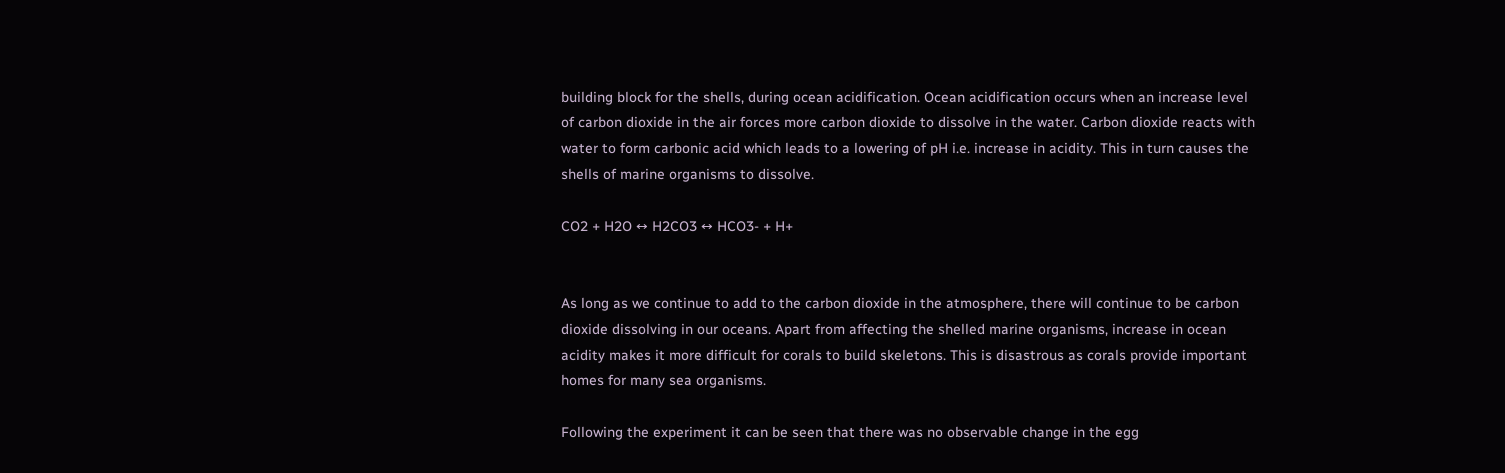building block for the shells, during ocean acidification. Ocean acidification occurs when an increase level of carbon dioxide in the air forces more carbon dioxide to dissolve in the water. Carbon dioxide reacts with water to form carbonic acid which leads to a lowering of pH i.e. increase in acidity. This in turn causes the shells of marine organisms to dissolve.

CO2 + H2O ↔ H2CO3 ↔ HCO3- + H+


As long as we continue to add to the carbon dioxide in the atmosphere, there will continue to be carbon dioxide dissolving in our oceans. Apart from affecting the shelled marine organisms, increase in ocean acidity makes it more difficult for corals to build skeletons. This is disastrous as corals provide important homes for many sea organisms.

Following the experiment it can be seen that there was no observable change in the egg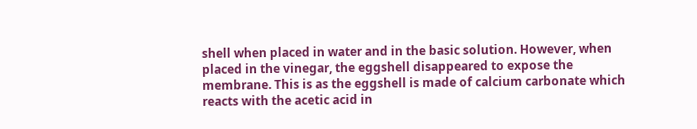shell when placed in water and in the basic solution. However, when placed in the vinegar, the eggshell disappeared to expose the membrane. This is as the eggshell is made of calcium carbonate which reacts with the acetic acid in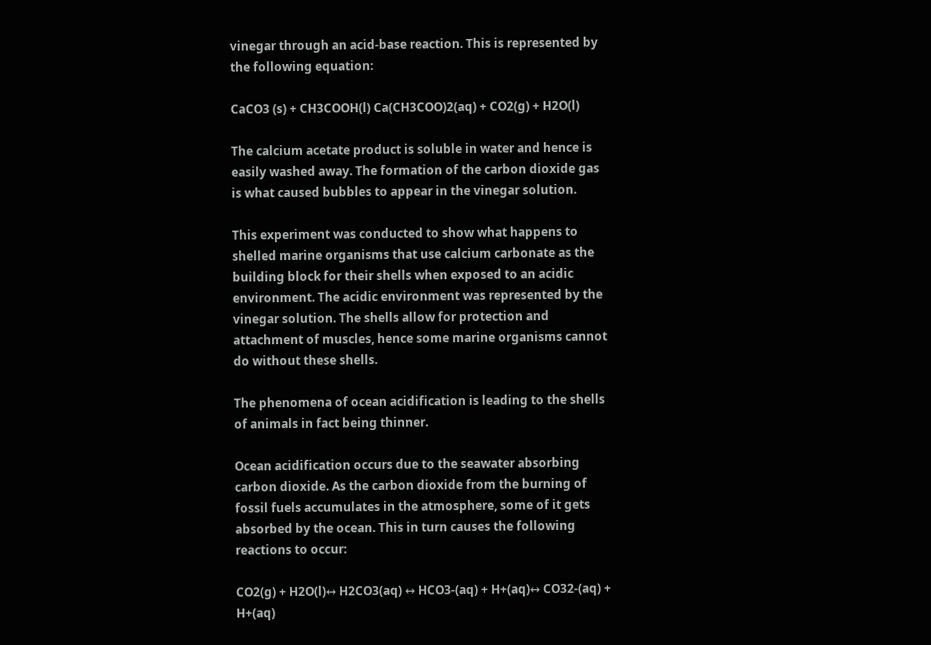vinegar through an acid-base reaction. This is represented by the following equation:

CaCO3 (s) + CH3COOH(l) Ca(CH3COO)2(aq) + CO2(g) + H2O(l)

The calcium acetate product is soluble in water and hence is easily washed away. The formation of the carbon dioxide gas is what caused bubbles to appear in the vinegar solution.

This experiment was conducted to show what happens to shelled marine organisms that use calcium carbonate as the building block for their shells when exposed to an acidic environment. The acidic environment was represented by the vinegar solution. The shells allow for protection and attachment of muscles, hence some marine organisms cannot do without these shells.

The phenomena of ocean acidification is leading to the shells of animals in fact being thinner.

Ocean acidification occurs due to the seawater absorbing carbon dioxide. As the carbon dioxide from the burning of fossil fuels accumulates in the atmosphere, some of it gets absorbed by the ocean. This in turn causes the following reactions to occur:

CO2(g) + H2O(l)↔ H2CO3(aq) ↔ HCO3-(aq) + H+(aq)↔ CO32-(aq) + H+(aq)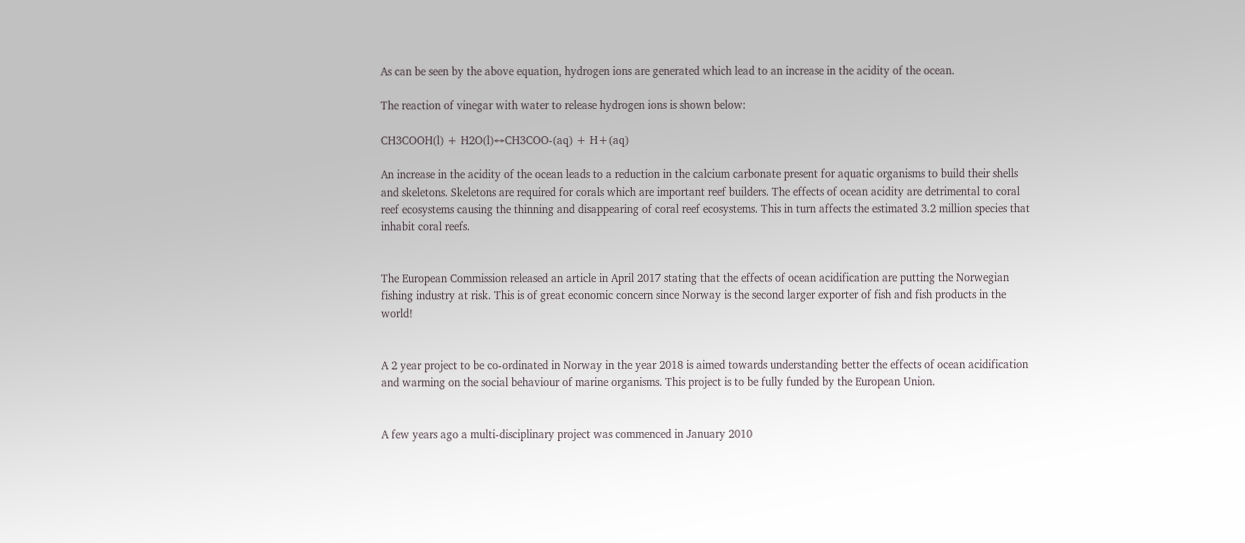As can be seen by the above equation, hydrogen ions are generated which lead to an increase in the acidity of the ocean.

The reaction of vinegar with water to release hydrogen ions is shown below:

CH3COOH(l) + H2O(l)↔CH3COO-(aq) + H+(aq)

An increase in the acidity of the ocean leads to a reduction in the calcium carbonate present for aquatic organisms to build their shells and skeletons. Skeletons are required for corals which are important reef builders. The effects of ocean acidity are detrimental to coral reef ecosystems causing the thinning and disappearing of coral reef ecosystems. This in turn affects the estimated 3.2 million species that inhabit coral reefs.


The European Commission released an article in April 2017 stating that the effects of ocean acidification are putting the Norwegian fishing industry at risk. This is of great economic concern since Norway is the second larger exporter of fish and fish products in the world!


A 2 year project to be co-ordinated in Norway in the year 2018 is aimed towards understanding better the effects of ocean acidification and warming on the social behaviour of marine organisms. This project is to be fully funded by the European Union.


A few years ago a multi-disciplinary project was commenced in January 2010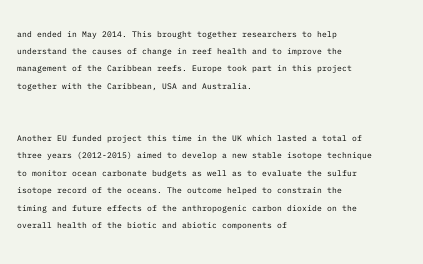and ended in May 2014. This brought together researchers to help understand the causes of change in reef health and to improve the management of the Caribbean reefs. Europe took part in this project together with the Caribbean, USA and Australia.


Another EU funded project this time in the UK which lasted a total of three years (2012-2015) aimed to develop a new stable isotope technique to monitor ocean carbonate budgets as well as to evaluate the sulfur isotope record of the oceans. The outcome helped to constrain the timing and future effects of the anthropogenic carbon dioxide on the overall health of the biotic and abiotic components of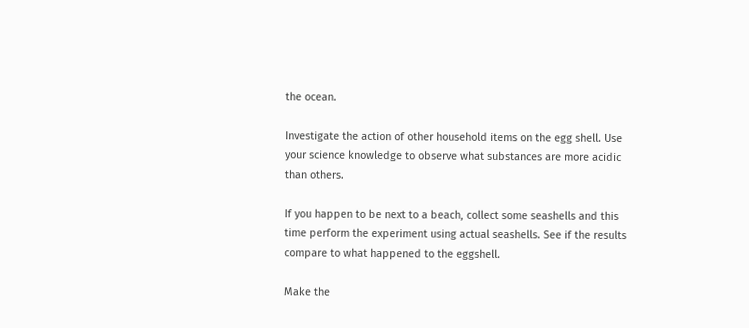the ocean.

Investigate the action of other household items on the egg shell. Use your science knowledge to observe what substances are more acidic than others.

If you happen to be next to a beach, collect some seashells and this time perform the experiment using actual seashells. See if the results compare to what happened to the eggshell.

Make the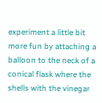experiment a little bit more fun by attaching a balloon to the neck of a conical flask where the shells with the vinegar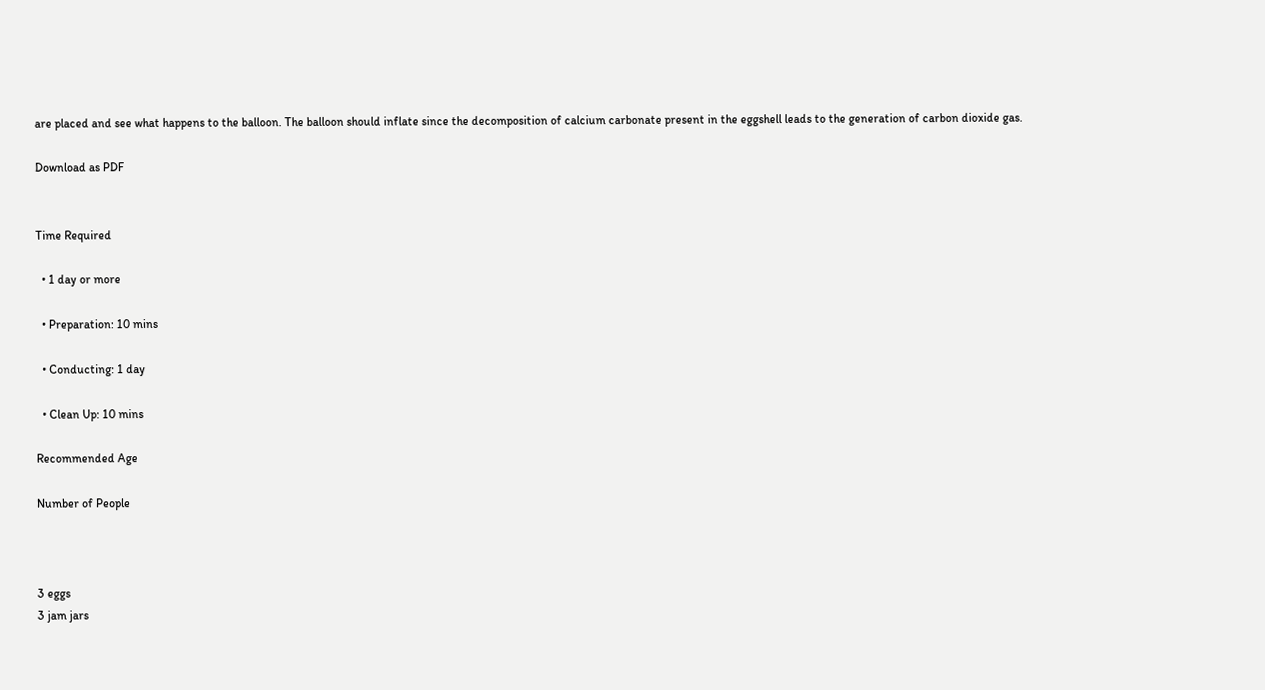are placed and see what happens to the balloon. The balloon should inflate since the decomposition of calcium carbonate present in the eggshell leads to the generation of carbon dioxide gas.

Download as PDF


Time Required

  • 1 day or more

  • Preparation: 10 mins

  • Conducting: 1 day

  • Clean Up: 10 mins

Recommended Age

Number of People



3 eggs
3 jam jars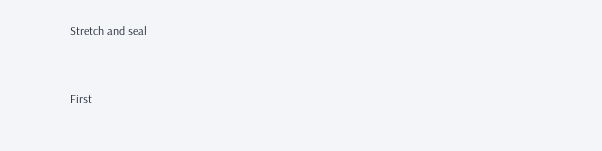Stretch and seal


First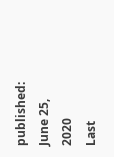published: June 25, 2020
Last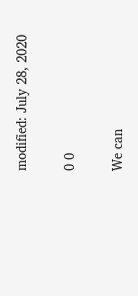modified: July 28, 2020

0 0

We can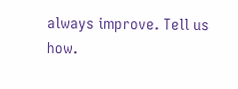always improve. Tell us how.